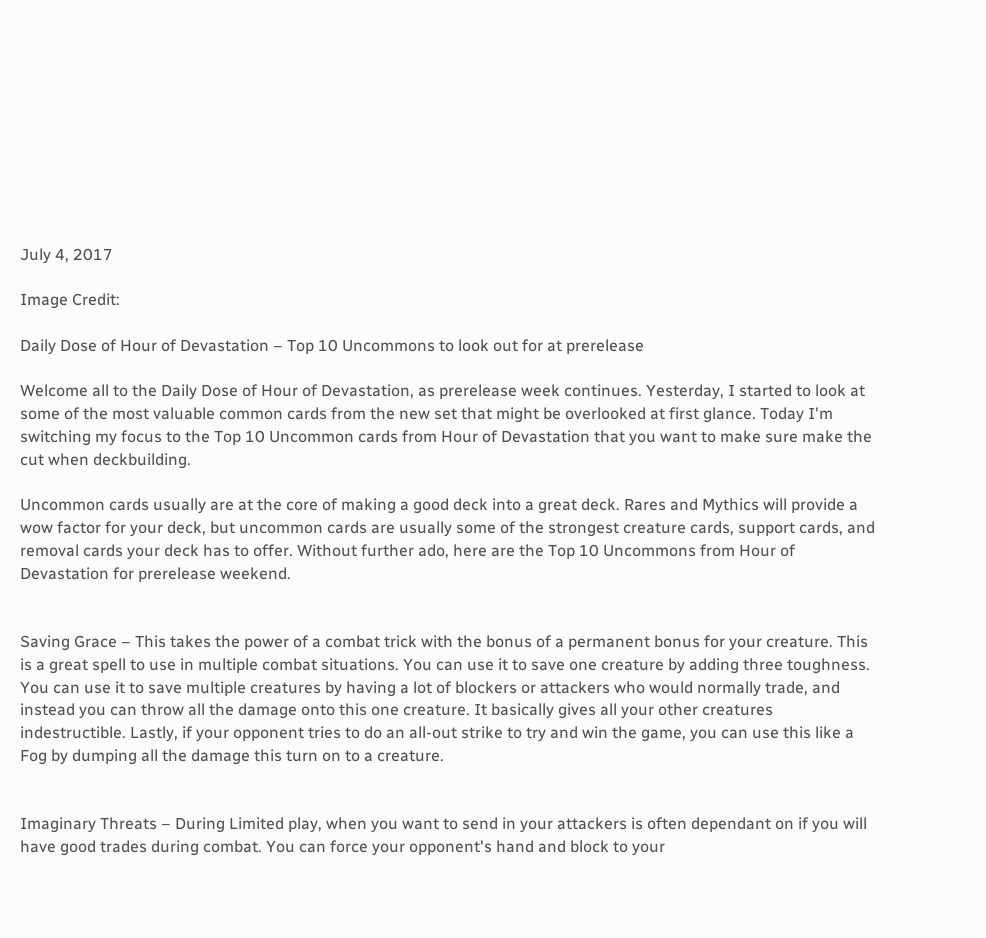July 4, 2017

Image Credit:

Daily Dose of Hour of Devastation – Top 10 Uncommons to look out for at prerelease

Welcome all to the Daily Dose of Hour of Devastation, as prerelease week continues. Yesterday, I started to look at some of the most valuable common cards from the new set that might be overlooked at first glance. Today I'm switching my focus to the Top 10 Uncommon cards from Hour of Devastation that you want to make sure make the cut when deckbuilding.

Uncommon cards usually are at the core of making a good deck into a great deck. Rares and Mythics will provide a wow factor for your deck, but uncommon cards are usually some of the strongest creature cards, support cards, and removal cards your deck has to offer. Without further ado, here are the Top 10 Uncommons from Hour of Devastation for prerelease weekend.


Saving Grace – This takes the power of a combat trick with the bonus of a permanent bonus for your creature. This is a great spell to use in multiple combat situations. You can use it to save one creature by adding three toughness. You can use it to save multiple creatures by having a lot of blockers or attackers who would normally trade, and instead you can throw all the damage onto this one creature. It basically gives all your other creatures indestructible. Lastly, if your opponent tries to do an all-out strike to try and win the game, you can use this like a Fog by dumping all the damage this turn on to a creature.


Imaginary Threats – During Limited play, when you want to send in your attackers is often dependant on if you will have good trades during combat. You can force your opponent's hand and block to your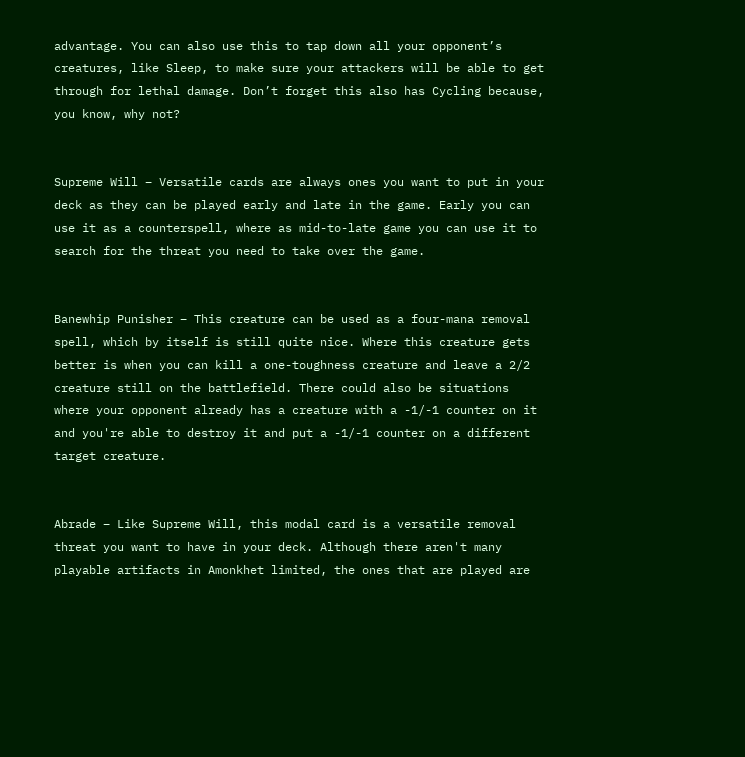advantage. You can also use this to tap down all your opponent’s creatures, like Sleep, to make sure your attackers will be able to get through for lethal damage. Don’t forget this also has Cycling because, you know, why not?


Supreme Will – Versatile cards are always ones you want to put in your deck as they can be played early and late in the game. Early you can use it as a counterspell, where as mid-to-late game you can use it to search for the threat you need to take over the game.


Banewhip Punisher – This creature can be used as a four-mana removal spell, which by itself is still quite nice. Where this creature gets better is when you can kill a one-toughness creature and leave a 2/2 creature still on the battlefield. There could also be situations where your opponent already has a creature with a -1/-1 counter on it and you're able to destroy it and put a -1/-1 counter on a different target creature.


Abrade – Like Supreme Will, this modal card is a versatile removal threat you want to have in your deck. Although there aren't many playable artifacts in Amonkhet limited, the ones that are played are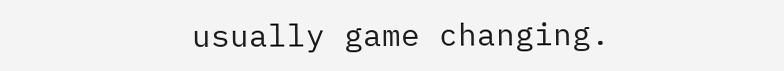usually game changing.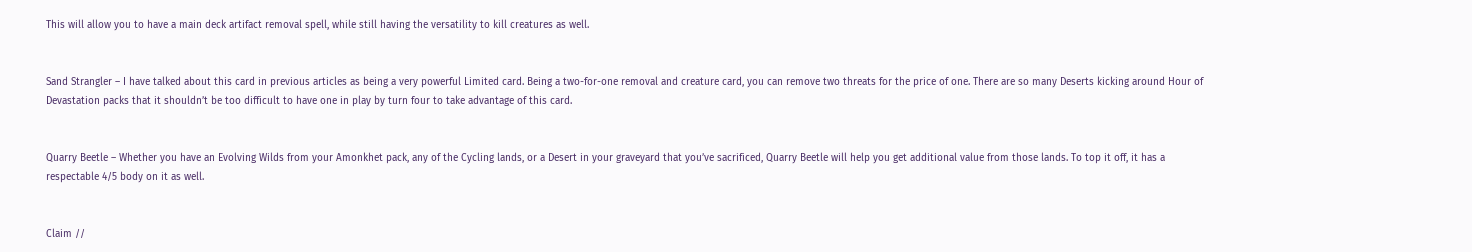This will allow you to have a main deck artifact removal spell, while still having the versatility to kill creatures as well.


Sand Strangler – I have talked about this card in previous articles as being a very powerful Limited card. Being a two-for-one removal and creature card, you can remove two threats for the price of one. There are so many Deserts kicking around Hour of Devastation packs that it shouldn’t be too difficult to have one in play by turn four to take advantage of this card.


Quarry Beetle – Whether you have an Evolving Wilds from your Amonkhet pack, any of the Cycling lands, or a Desert in your graveyard that you’ve sacrificed, Quarry Beetle will help you get additional value from those lands. To top it off, it has a respectable 4/5 body on it as well.


Claim //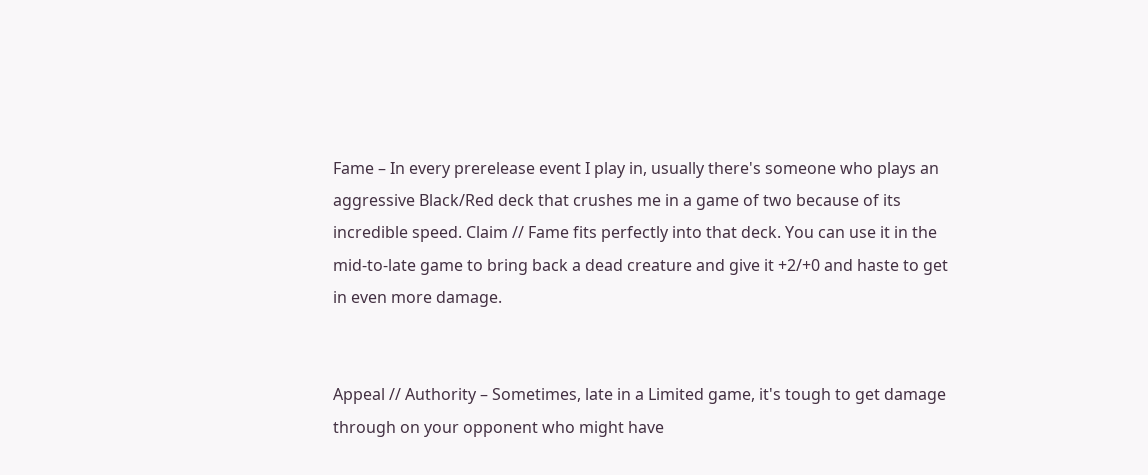Fame – In every prerelease event I play in, usually there's someone who plays an aggressive Black/Red deck that crushes me in a game of two because of its incredible speed. Claim // Fame fits perfectly into that deck. You can use it in the mid-to-late game to bring back a dead creature and give it +2/+0 and haste to get in even more damage.


Appeal // Authority – Sometimes, late in a Limited game, it's tough to get damage through on your opponent who might have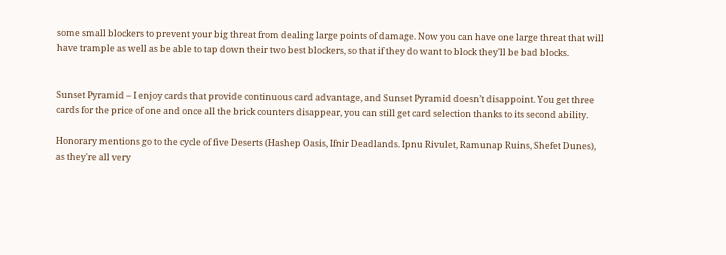some small blockers to prevent your big threat from dealing large points of damage. Now you can have one large threat that will have trample as well as be able to tap down their two best blockers, so that if they do want to block they'll be bad blocks.


Sunset Pyramid – I enjoy cards that provide continuous card advantage, and Sunset Pyramid doesn’t disappoint. You get three cards for the price of one and once all the brick counters disappear, you can still get card selection thanks to its second ability.

Honorary mentions go to the cycle of five Deserts (Hashep Oasis, Ifnir Deadlands. Ipnu Rivulet, Ramunap Ruins, Shefet Dunes), as they're all very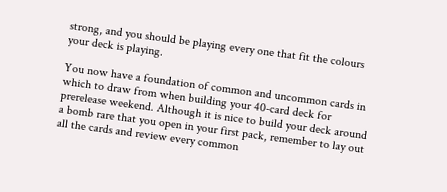strong, and you should be playing every one that fit the colours your deck is playing.

You now have a foundation of common and uncommon cards in which to draw from when building your 40-card deck for prerelease weekend. Although it is nice to build your deck around a bomb rare that you open in your first pack, remember to lay out all the cards and review every common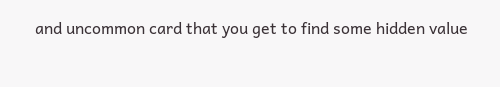and uncommon card that you get to find some hidden value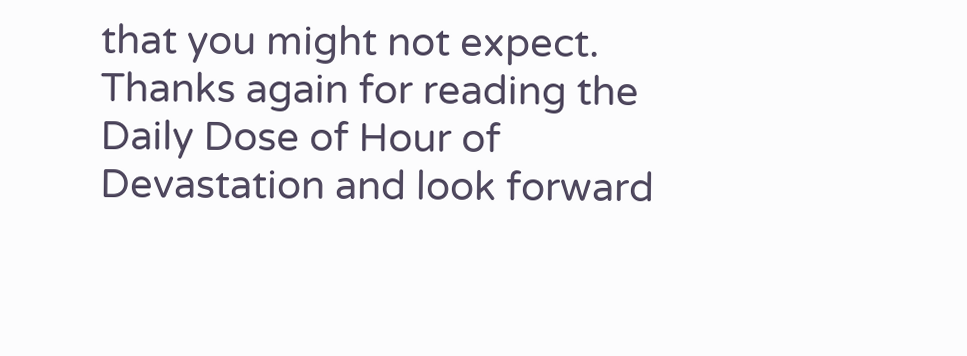that you might not expect. Thanks again for reading the Daily Dose of Hour of Devastation and look forward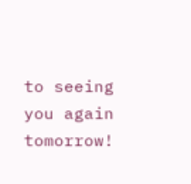to seeing you again tomorrow!